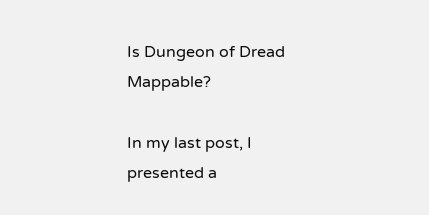Is Dungeon of Dread Mappable?

In my last post, I presented a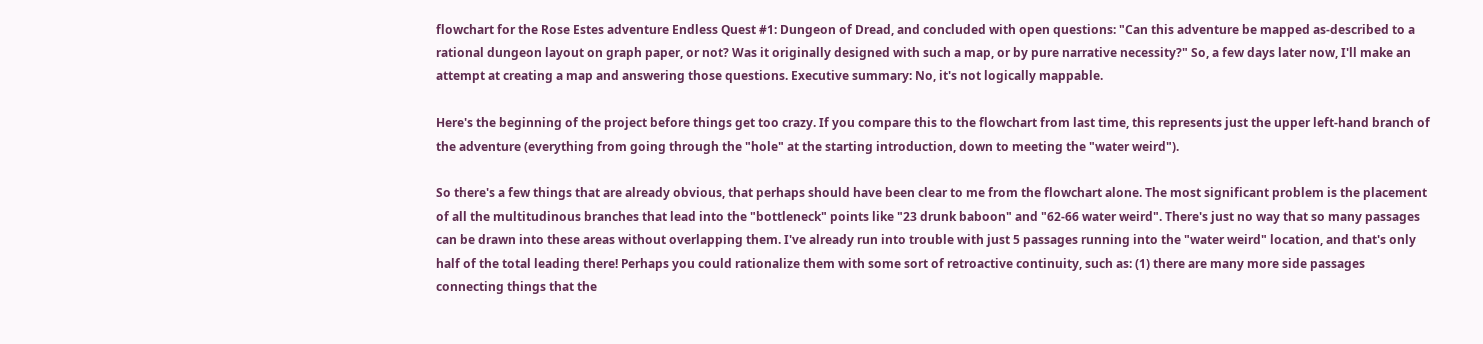flowchart for the Rose Estes adventure Endless Quest #1: Dungeon of Dread, and concluded with open questions: "Can this adventure be mapped as-described to a rational dungeon layout on graph paper, or not? Was it originally designed with such a map, or by pure narrative necessity?" So, a few days later now, I'll make an attempt at creating a map and answering those questions. Executive summary: No, it's not logically mappable.

Here's the beginning of the project before things get too crazy. If you compare this to the flowchart from last time, this represents just the upper left-hand branch of the adventure (everything from going through the "hole" at the starting introduction, down to meeting the "water weird").

So there's a few things that are already obvious, that perhaps should have been clear to me from the flowchart alone. The most significant problem is the placement of all the multitudinous branches that lead into the "bottleneck" points like "23 drunk baboon" and "62-66 water weird". There's just no way that so many passages can be drawn into these areas without overlapping them. I've already run into trouble with just 5 passages running into the "water weird" location, and that's only half of the total leading there! Perhaps you could rationalize them with some sort of retroactive continuity, such as: (1) there are many more side passages connecting things that the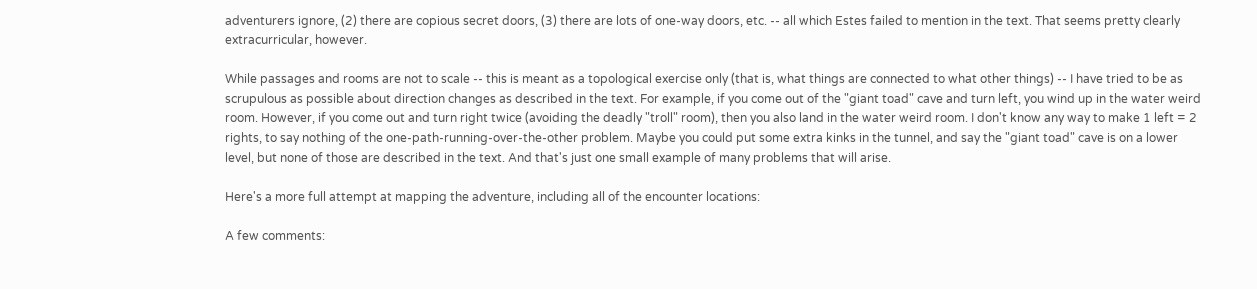adventurers ignore, (2) there are copious secret doors, (3) there are lots of one-way doors, etc. -- all which Estes failed to mention in the text. That seems pretty clearly extracurricular, however.

While passages and rooms are not to scale -- this is meant as a topological exercise only (that is, what things are connected to what other things) -- I have tried to be as scrupulous as possible about direction changes as described in the text. For example, if you come out of the "giant toad" cave and turn left, you wind up in the water weird room. However, if you come out and turn right twice (avoiding the deadly "troll" room), then you also land in the water weird room. I don't know any way to make 1 left = 2 rights, to say nothing of the one-path-running-over-the-other problem. Maybe you could put some extra kinks in the tunnel, and say the "giant toad" cave is on a lower level, but none of those are described in the text. And that's just one small example of many problems that will arise.

Here's a more full attempt at mapping the adventure, including all of the encounter locations:

A few comments: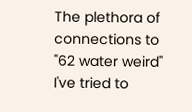The plethora of connections to "62 water weird" I've tried to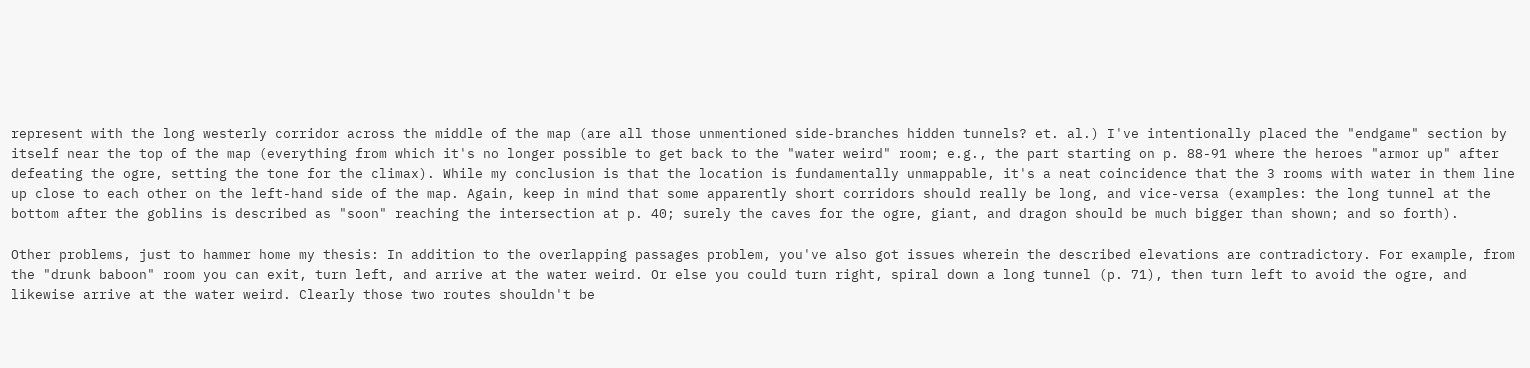represent with the long westerly corridor across the middle of the map (are all those unmentioned side-branches hidden tunnels? et. al.) I've intentionally placed the "endgame" section by itself near the top of the map (everything from which it's no longer possible to get back to the "water weird" room; e.g., the part starting on p. 88-91 where the heroes "armor up" after defeating the ogre, setting the tone for the climax). While my conclusion is that the location is fundamentally unmappable, it's a neat coincidence that the 3 rooms with water in them line up close to each other on the left-hand side of the map. Again, keep in mind that some apparently short corridors should really be long, and vice-versa (examples: the long tunnel at the bottom after the goblins is described as "soon" reaching the intersection at p. 40; surely the caves for the ogre, giant, and dragon should be much bigger than shown; and so forth).

Other problems, just to hammer home my thesis: In addition to the overlapping passages problem, you've also got issues wherein the described elevations are contradictory. For example, from the "drunk baboon" room you can exit, turn left, and arrive at the water weird. Or else you could turn right, spiral down a long tunnel (p. 71), then turn left to avoid the ogre, and likewise arrive at the water weird. Clearly those two routes shouldn't be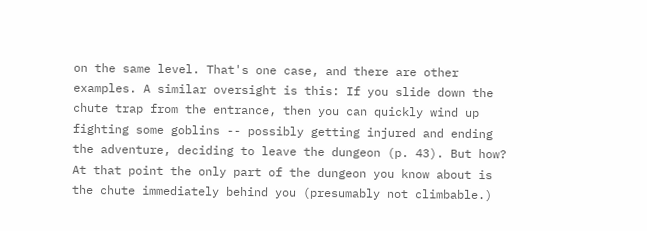on the same level. That's one case, and there are other examples. A similar oversight is this: If you slide down the chute trap from the entrance, then you can quickly wind up fighting some goblins -- possibly getting injured and ending the adventure, deciding to leave the dungeon (p. 43). But how? At that point the only part of the dungeon you know about is the chute immediately behind you (presumably not climbable.)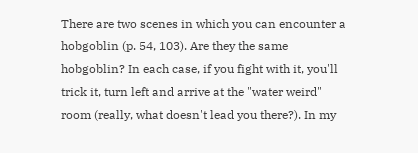There are two scenes in which you can encounter a hobgoblin (p. 54, 103). Are they the same hobgoblin? In each case, if you fight with it, you'll trick it, turn left and arrive at the "water weird" room (really, what doesn't lead you there?). In my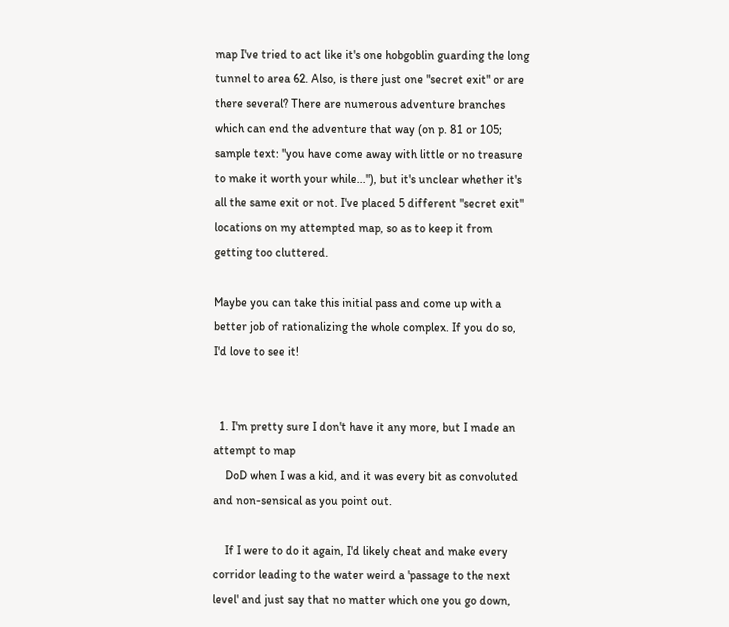map I've tried to act like it's one hobgoblin guarding the long tunnel to area 62. Also, is there just one "secret exit" or are there several? There are numerous adventure branches which can end the adventure that way (on p. 81 or 105; sample text: "you have come away with little or no treasure to make it worth your while..."), but it's unclear whether it's all the same exit or not. I've placed 5 different "secret exit" locations on my attempted map, so as to keep it from getting too cluttered.

Maybe you can take this initial pass and come up with a better job of rationalizing the whole complex. If you do so, I'd love to see it!


  1. I'm pretty sure I don't have it any more, but I made an attempt to map
    DoD when I was a kid, and it was every bit as convoluted and non-sensical as you point out.

    If I were to do it again, I'd likely cheat and make every corridor leading to the water weird a 'passage to the next level' and just say that no matter which one you go down,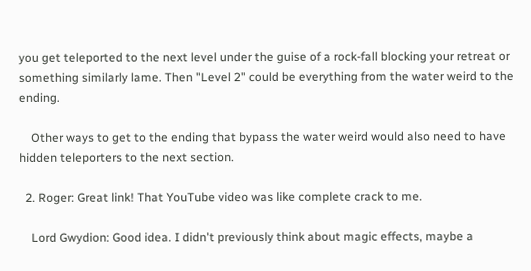you get teleported to the next level under the guise of a rock-fall blocking your retreat or something similarly lame. Then "Level 2" could be everything from the water weird to the ending.

    Other ways to get to the ending that bypass the water weird would also need to have hidden teleporters to the next section.

  2. Roger: Great link! That YouTube video was like complete crack to me.

    Lord Gwydion: Good idea. I didn't previously think about magic effects, maybe a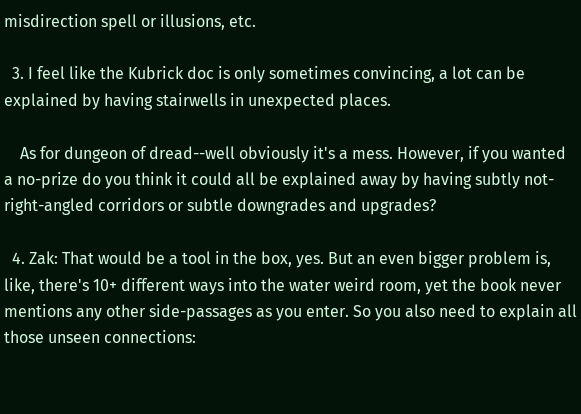misdirection spell or illusions, etc.

  3. I feel like the Kubrick doc is only sometimes convincing, a lot can be explained by having stairwells in unexpected places.

    As for dungeon of dread--well obviously it's a mess. However, if you wanted a no-prize do you think it could all be explained away by having subtly not-right-angled corridors or subtle downgrades and upgrades?

  4. Zak: That would be a tool in the box, yes. But an even bigger problem is, like, there's 10+ different ways into the water weird room, yet the book never mentions any other side-passages as you enter. So you also need to explain all those unseen connections: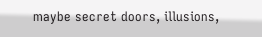maybe secret doors, illusions,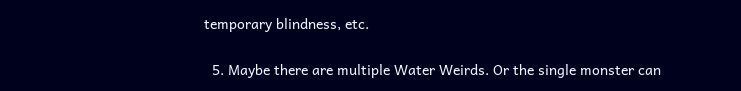temporary blindness, etc.

  5. Maybe there are multiple Water Weirds. Or the single monster can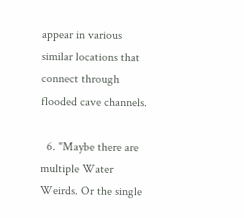appear in various similar locations that connect through flooded cave channels.

  6. "Maybe there are multiple Water Weirds. Or the single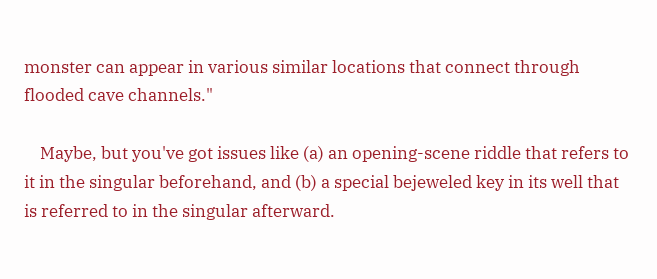monster can appear in various similar locations that connect through flooded cave channels."

    Maybe, but you've got issues like (a) an opening-scene riddle that refers to it in the singular beforehand, and (b) a special bejeweled key in its well that is referred to in the singular afterward.